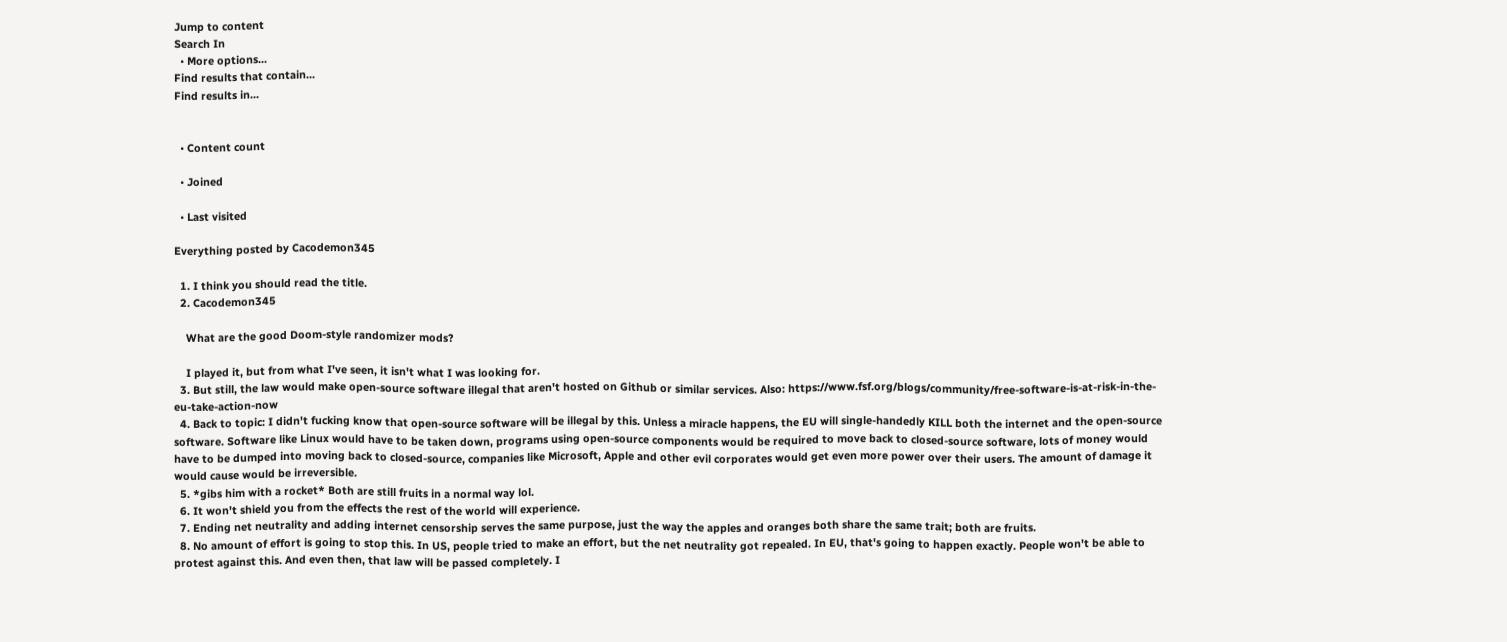Jump to content
Search In
  • More options...
Find results that contain...
Find results in...


  • Content count

  • Joined

  • Last visited

Everything posted by Cacodemon345

  1. I think you should read the title.
  2. Cacodemon345

    What are the good Doom-style randomizer mods?

    I played it, but from what I've seen, it isn't what I was looking for.
  3. But still, the law would make open-source software illegal that aren't hosted on Github or similar services. Also: https://www.fsf.org/blogs/community/free-software-is-at-risk-in-the-eu-take-action-now
  4. Back to topic: I didn't fucking know that open-source software will be illegal by this. Unless a miracle happens, the EU will single-handedly KILL both the internet and the open-source software. Software like Linux would have to be taken down, programs using open-source components would be required to move back to closed-source software, lots of money would have to be dumped into moving back to closed-source, companies like Microsoft, Apple and other evil corporates would get even more power over their users. The amount of damage it would cause would be irreversible.
  5. *gibs him with a rocket* Both are still fruits in a normal way lol.
  6. It won't shield you from the effects the rest of the world will experience.
  7. Ending net neutrality and adding internet censorship serves the same purpose, just the way the apples and oranges both share the same trait; both are fruits.
  8. No amount of effort is going to stop this. In US, people tried to make an effort, but the net neutrality got repealed. In EU, that's going to happen exactly. People won't be able to protest against this. And even then, that law will be passed completely. I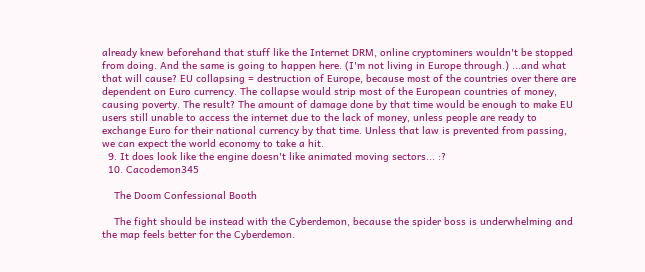already knew beforehand that stuff like the Internet DRM, online cryptominers wouldn't be stopped from doing. And the same is going to happen here. (I'm not living in Europe through.) ...and what that will cause? EU collapsing = destruction of Europe, because most of the countries over there are dependent on Euro currency. The collapse would strip most of the European countries of money, causing poverty. The result? The amount of damage done by that time would be enough to make EU users still unable to access the internet due to the lack of money, unless people are ready to exchange Euro for their national currency by that time. Unless that law is prevented from passing, we can expect the world economy to take a hit.
  9. It does look like the engine doesn't like animated moving sectors... :?
  10. Cacodemon345

    The Doom Confessional Booth

    The fight should be instead with the Cyberdemon, because the spider boss is underwhelming and the map feels better for the Cyberdemon.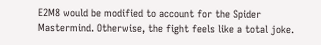E2M8 would be modified to account for the Spider Mastermind. Otherwise, the fight feels like a total joke.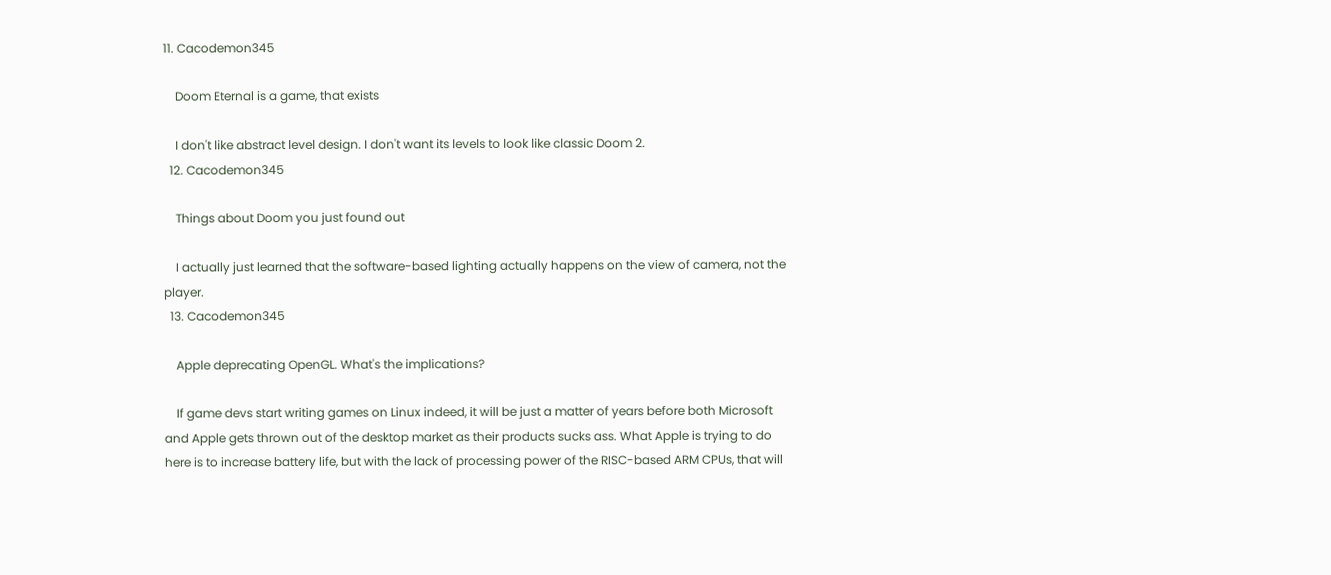11. Cacodemon345

    Doom Eternal is a game, that exists

    I don't like abstract level design. I don't want its levels to look like classic Doom 2.
  12. Cacodemon345

    Things about Doom you just found out

    I actually just learned that the software-based lighting actually happens on the view of camera, not the player.
  13. Cacodemon345

    Apple deprecating OpenGL. What's the implications?

    If game devs start writing games on Linux indeed, it will be just a matter of years before both Microsoft and Apple gets thrown out of the desktop market as their products sucks ass. What Apple is trying to do here is to increase battery life, but with the lack of processing power of the RISC-based ARM CPUs, that will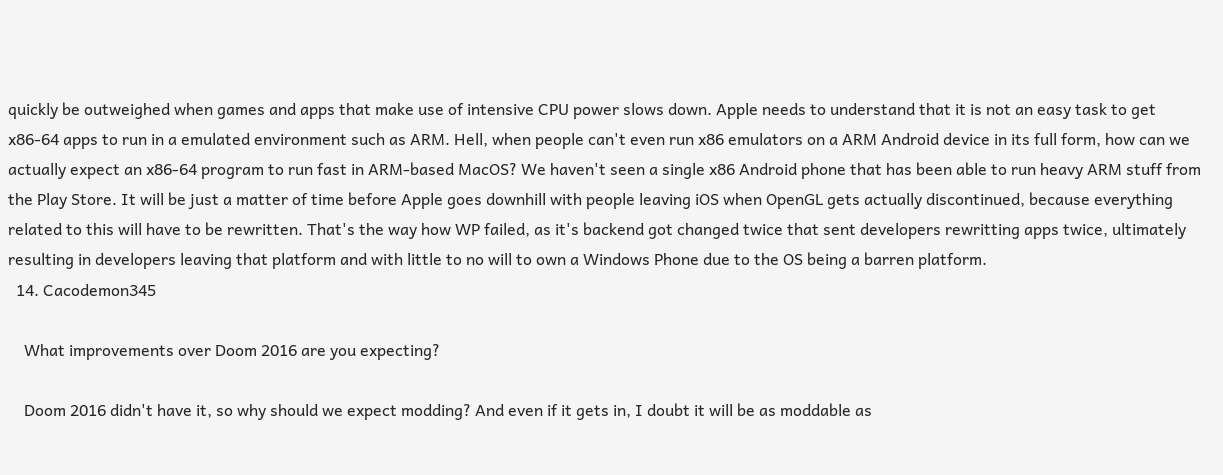quickly be outweighed when games and apps that make use of intensive CPU power slows down. Apple needs to understand that it is not an easy task to get x86-64 apps to run in a emulated environment such as ARM. Hell, when people can't even run x86 emulators on a ARM Android device in its full form, how can we actually expect an x86-64 program to run fast in ARM-based MacOS? We haven't seen a single x86 Android phone that has been able to run heavy ARM stuff from the Play Store. It will be just a matter of time before Apple goes downhill with people leaving iOS when OpenGL gets actually discontinued, because everything related to this will have to be rewritten. That's the way how WP failed, as it's backend got changed twice that sent developers rewritting apps twice, ultimately resulting in developers leaving that platform and with little to no will to own a Windows Phone due to the OS being a barren platform.
  14. Cacodemon345

    What improvements over Doom 2016 are you expecting?

    Doom 2016 didn't have it, so why should we expect modding? And even if it gets in, I doubt it will be as moddable as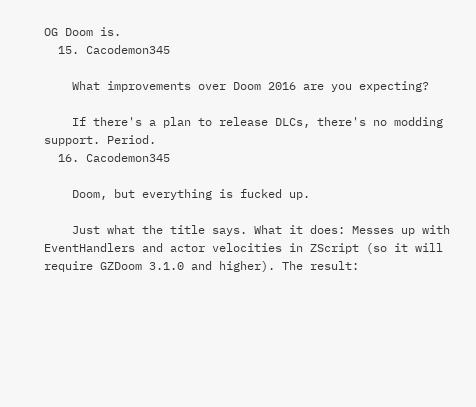OG Doom is.
  15. Cacodemon345

    What improvements over Doom 2016 are you expecting?

    If there's a plan to release DLCs, there's no modding support. Period.
  16. Cacodemon345

    Doom, but everything is fucked up.

    Just what the title says. What it does: Messes up with EventHandlers and actor velocities in ZScript (so it will require GZDoom 3.1.0 and higher). The result: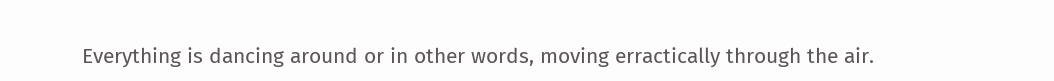Everything is dancing around or in other words, moving erractically through the air.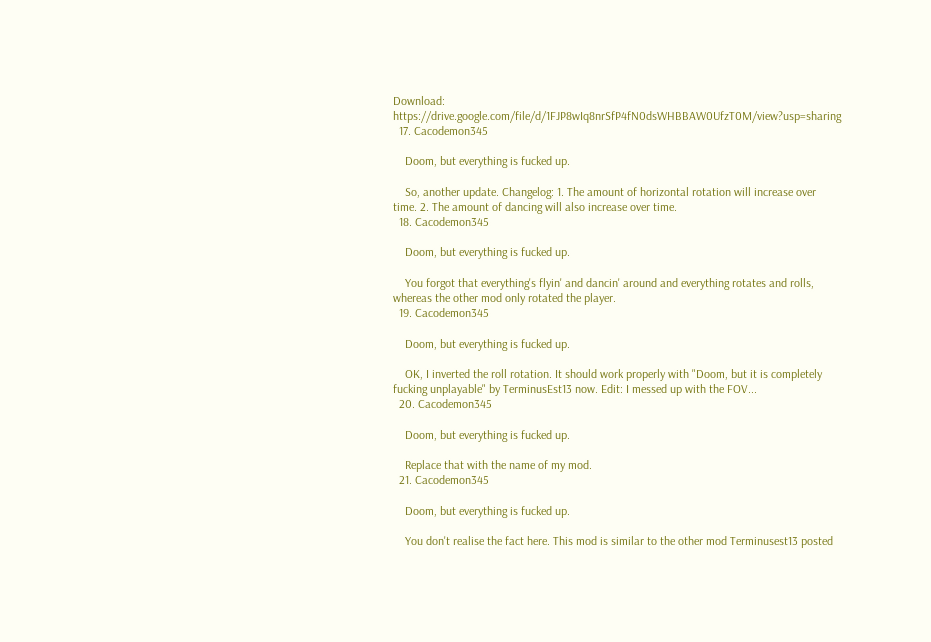Download: https://drive.google.com/file/d/1FJP8wIq8nrSfP4fN0dsWHBBAW0UfzT0M/view?usp=sharing
  17. Cacodemon345

    Doom, but everything is fucked up.

    So, another update. Changelog: 1. The amount of horizontal rotation will increase over time. 2. The amount of dancing will also increase over time.
  18. Cacodemon345

    Doom, but everything is fucked up.

    You forgot that everything's flyin' and dancin' around and everything rotates and rolls, whereas the other mod only rotated the player.
  19. Cacodemon345

    Doom, but everything is fucked up.

    OK, I inverted the roll rotation. It should work properly with "Doom, but it is completely fucking unplayable" by TerminusEst13 now. Edit: I messed up with the FOV...
  20. Cacodemon345

    Doom, but everything is fucked up.

    Replace that with the name of my mod.
  21. Cacodemon345

    Doom, but everything is fucked up.

    You don't realise the fact here. This mod is similar to the other mod Terminusest13 posted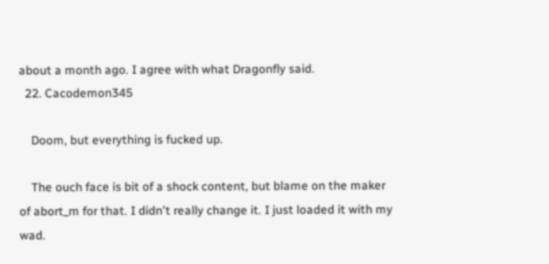about a month ago. I agree with what Dragonfly said.
  22. Cacodemon345

    Doom, but everything is fucked up.

    The ouch face is bit of a shock content, but blame on the maker of abort_m for that. I didn't really change it. I just loaded it with my wad.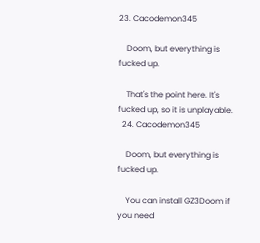23. Cacodemon345

    Doom, but everything is fucked up.

    That's the point here. It's fucked up, so it is unplayable.
  24. Cacodemon345

    Doom, but everything is fucked up.

    You can install GZ3Doom if you need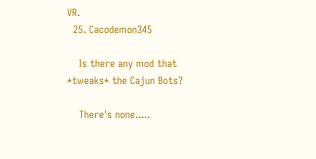VR.
  25. Cacodemon345

    Is there any mod that *tweaks* the Cajun Bots?

    There's none.....